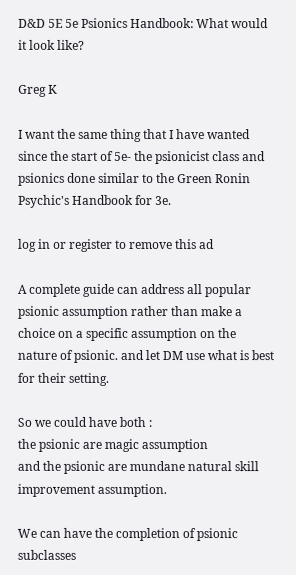D&D 5E 5e Psionics Handbook: What would it look like?

Greg K

I want the same thing that I have wanted since the start of 5e- the psionicist class and psionics done similar to the Green Ronin Psychic's Handbook for 3e.

log in or register to remove this ad

A complete guide can address all popular psionic assumption rather than make a choice on a specific assumption on the nature of psionic. and let DM use what is best for their setting.

So we could have both :
the psionic are magic assumption
and the psionic are mundane natural skill improvement assumption.

We can have the completion of psionic subclasses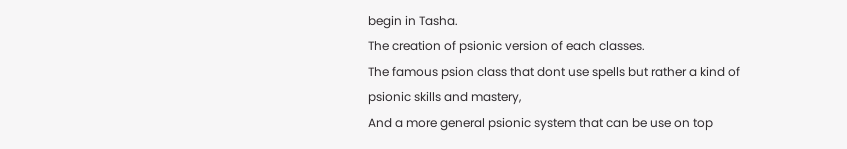begin in Tasha.
The creation of psionic version of each classes.
The famous psion class that dont use spells but rather a kind of psionic skills and mastery,
And a more general psionic system that can be use on top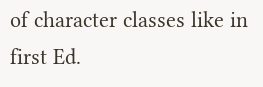of character classes like in first Ed.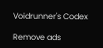Voidrunner's Codex

Remove ads